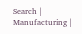Search | Manufacturing |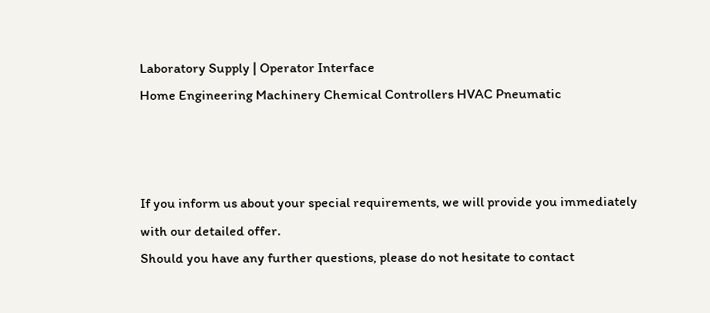Laboratory Supply | Operator Interface
Home Engineering Machinery Chemical Controllers HVAC Pneumatic



If you inform us about your special requirements, we will provide you immediately with our detailed offer.
Should you have any further questions, please do not hesitate to contact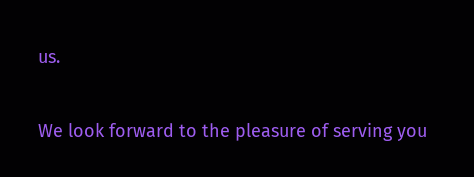us.

We look forward to the pleasure of serving you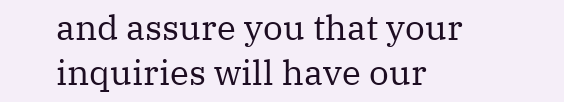and assure you that your inquiries will have our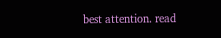best attention. read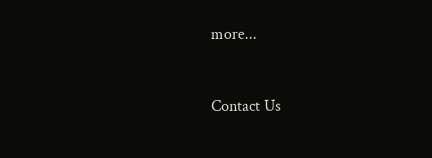more...


Contact Us